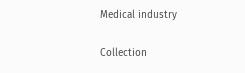Medical industry

Collection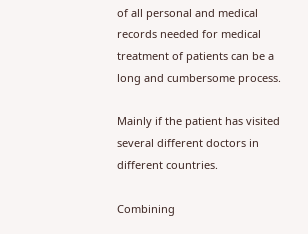of all personal and medical records needed for medical treatment of patients can be a long and cumbersome process.

Mainly if the patient has visited several different doctors in different countries.

Combining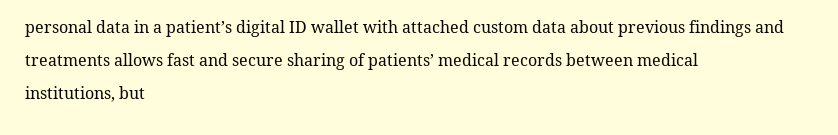personal data in a patient’s digital ID wallet with attached custom data about previous findings and treatments allows fast and secure sharing of patients’ medical records between medical institutions, but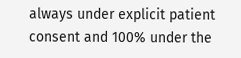always under explicit patient consent and 100% under the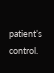patient’s control.